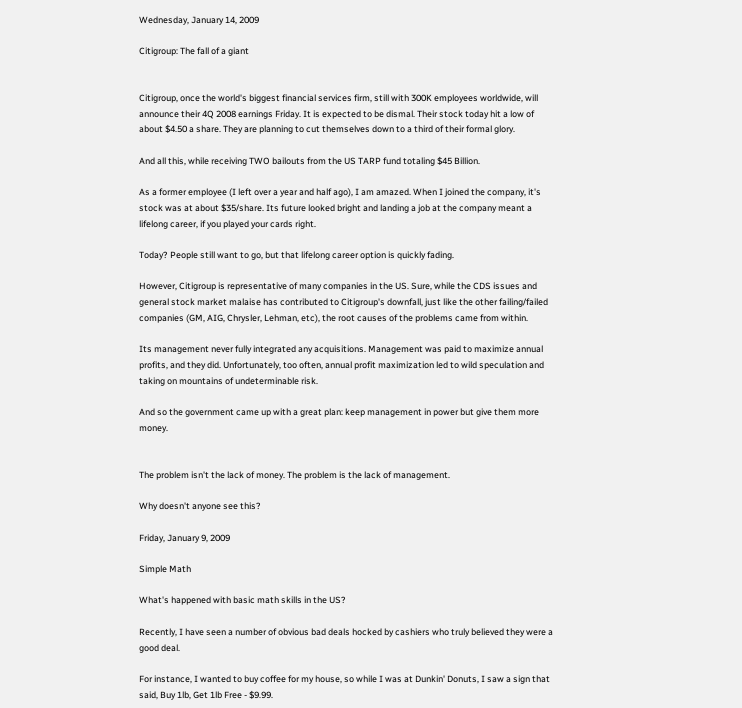Wednesday, January 14, 2009

Citigroup: The fall of a giant


Citigroup, once the world's biggest financial services firm, still with 300K employees worldwide, will announce their 4Q 2008 earnings Friday. It is expected to be dismal. Their stock today hit a low of about $4.50 a share. They are planning to cut themselves down to a third of their formal glory.

And all this, while receiving TWO bailouts from the US TARP fund totaling $45 Billion.

As a former employee (I left over a year and half ago), I am amazed. When I joined the company, it's stock was at about $35/share. Its future looked bright and landing a job at the company meant a lifelong career, if you played your cards right.

Today? People still want to go, but that lifelong career option is quickly fading.

However, Citigroup is representative of many companies in the US. Sure, while the CDS issues and general stock market malaise has contributed to Citigroup's downfall, just like the other failing/failed companies (GM, AIG, Chrysler, Lehman, etc), the root causes of the problems came from within.

Its management never fully integrated any acquisitions. Management was paid to maximize annual profits, and they did. Unfortunately, too often, annual profit maximization led to wild speculation and taking on mountains of undeterminable risk.

And so the government came up with a great plan: keep management in power but give them more money.


The problem isn't the lack of money. The problem is the lack of management.

Why doesn't anyone see this?

Friday, January 9, 2009

Simple Math

What's happened with basic math skills in the US?

Recently, I have seen a number of obvious bad deals hocked by cashiers who truly believed they were a good deal.

For instance, I wanted to buy coffee for my house, so while I was at Dunkin' Donuts, I saw a sign that said, Buy 1lb, Get 1lb Free - $9.99.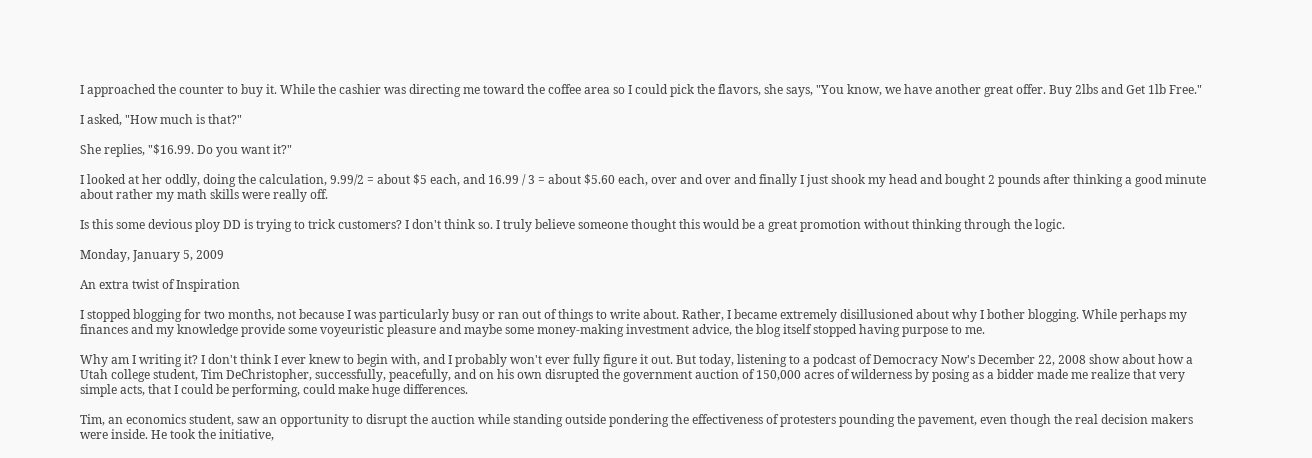I approached the counter to buy it. While the cashier was directing me toward the coffee area so I could pick the flavors, she says, "You know, we have another great offer. Buy 2lbs and Get 1lb Free."

I asked, "How much is that?"

She replies, "$16.99. Do you want it?"

I looked at her oddly, doing the calculation, 9.99/2 = about $5 each, and 16.99 / 3 = about $5.60 each, over and over and finally I just shook my head and bought 2 pounds after thinking a good minute about rather my math skills were really off.

Is this some devious ploy DD is trying to trick customers? I don't think so. I truly believe someone thought this would be a great promotion without thinking through the logic.

Monday, January 5, 2009

An extra twist of Inspiration

I stopped blogging for two months, not because I was particularly busy or ran out of things to write about. Rather, I became extremely disillusioned about why I bother blogging. While perhaps my finances and my knowledge provide some voyeuristic pleasure and maybe some money-making investment advice, the blog itself stopped having purpose to me.

Why am I writing it? I don't think I ever knew to begin with, and I probably won't ever fully figure it out. But today, listening to a podcast of Democracy Now's December 22, 2008 show about how a Utah college student, Tim DeChristopher, successfully, peacefully, and on his own disrupted the government auction of 150,000 acres of wilderness by posing as a bidder made me realize that very simple acts, that I could be performing, could make huge differences.

Tim, an economics student, saw an opportunity to disrupt the auction while standing outside pondering the effectiveness of protesters pounding the pavement, even though the real decision makers were inside. He took the initiative,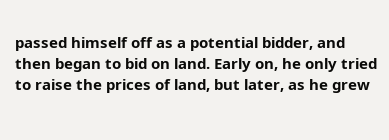passed himself off as a potential bidder, and then began to bid on land. Early on, he only tried to raise the prices of land, but later, as he grew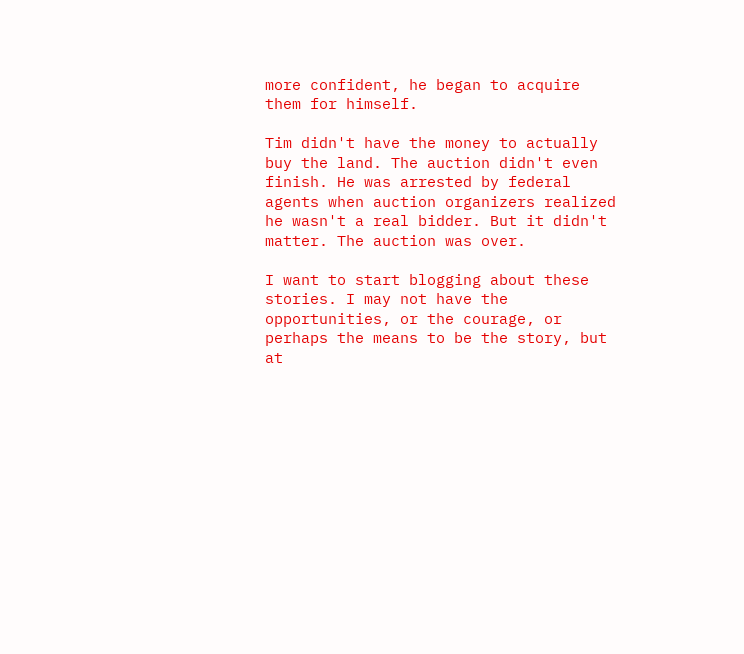more confident, he began to acquire them for himself.

Tim didn't have the money to actually buy the land. The auction didn't even finish. He was arrested by federal agents when auction organizers realized he wasn't a real bidder. But it didn't matter. The auction was over.

I want to start blogging about these stories. I may not have the opportunities, or the courage, or perhaps the means to be the story, but at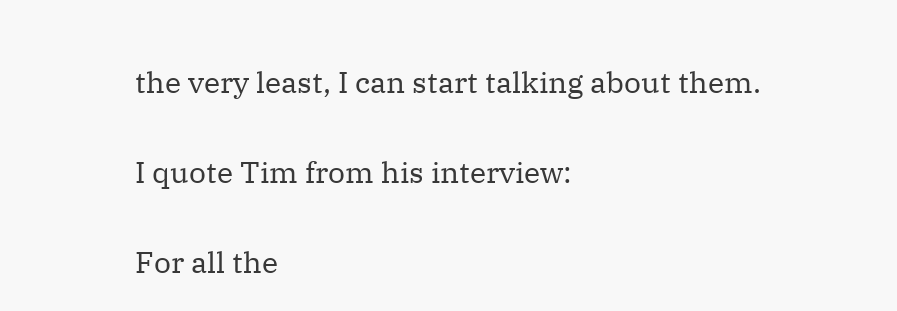the very least, I can start talking about them.

I quote Tim from his interview:

For all the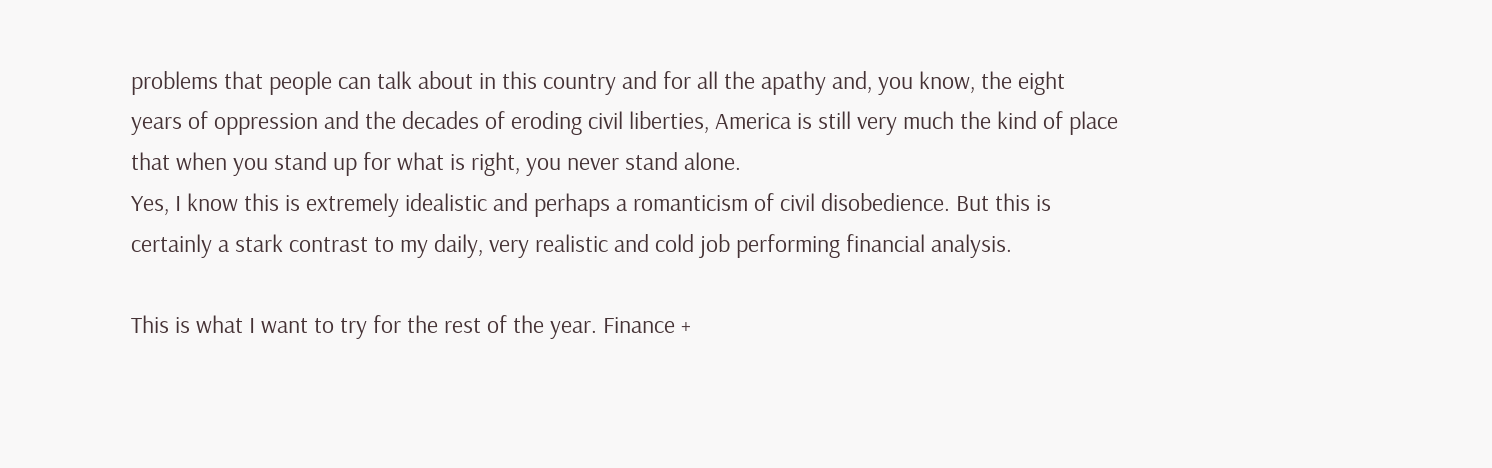problems that people can talk about in this country and for all the apathy and, you know, the eight years of oppression and the decades of eroding civil liberties, America is still very much the kind of place that when you stand up for what is right, you never stand alone.
Yes, I know this is extremely idealistic and perhaps a romanticism of civil disobedience. But this is certainly a stark contrast to my daily, very realistic and cold job performing financial analysis.

This is what I want to try for the rest of the year. Finance +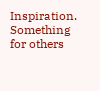Inspiration. Something for others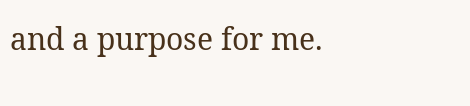and a purpose for me.